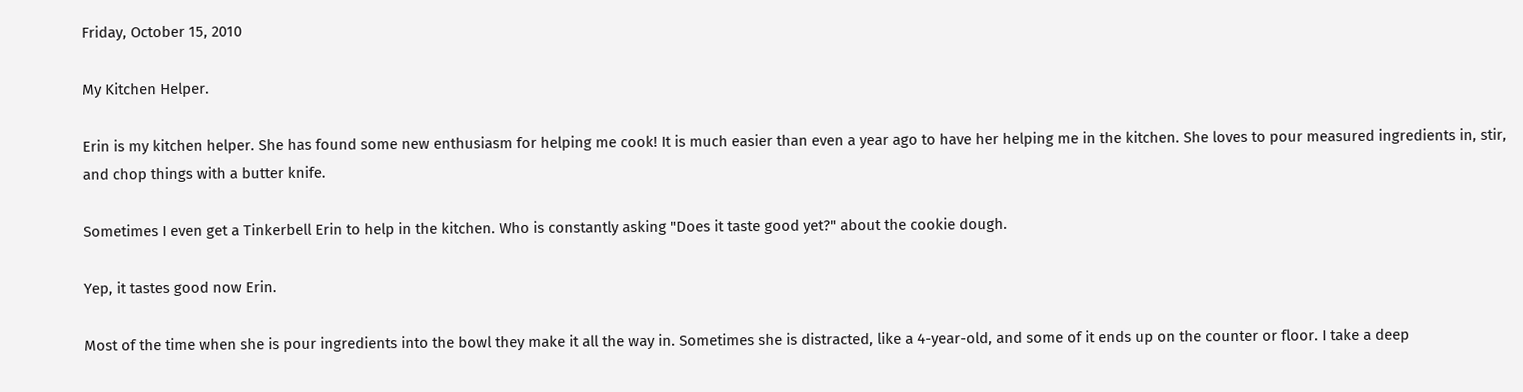Friday, October 15, 2010

My Kitchen Helper.

Erin is my kitchen helper. She has found some new enthusiasm for helping me cook! It is much easier than even a year ago to have her helping me in the kitchen. She loves to pour measured ingredients in, stir, and chop things with a butter knife.

Sometimes I even get a Tinkerbell Erin to help in the kitchen. Who is constantly asking "Does it taste good yet?" about the cookie dough.

Yep, it tastes good now Erin.

Most of the time when she is pour ingredients into the bowl they make it all the way in. Sometimes she is distracted, like a 4-year-old, and some of it ends up on the counter or floor. I take a deep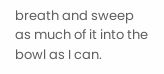breath and sweep as much of it into the bowl as I can.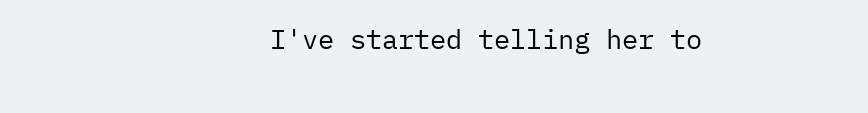I've started telling her to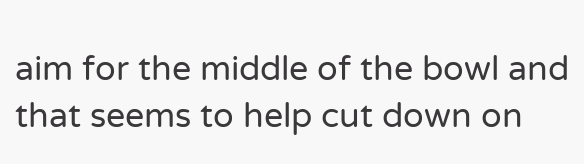aim for the middle of the bowl and that seems to help cut down on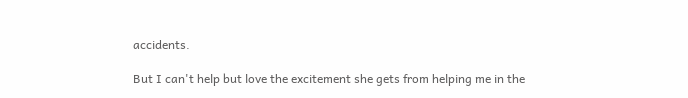accidents.

But I can't help but love the excitement she gets from helping me in the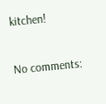kitchen!

No comments: